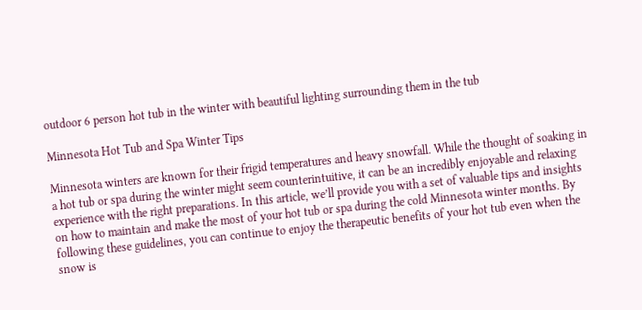outdoor 6 person hot tub in the winter with beautiful lighting surrounding them in the tub

Minnesota Hot Tub and Spa Winter Tips

Minnesota winters are known for their frigid temperatures and heavy snowfall. While the thought of soaking in a hot tub or spa during the winter might seem counterintuitive, it can be an incredibly enjoyable and relaxing experience with the right preparations. In this article, we’ll provide you with a set of valuable tips and insights on how to maintain and make the most of your hot tub or spa during the cold Minnesota winter months. By following these guidelines, you can continue to enjoy the therapeutic benefits of your hot tub even when the snow is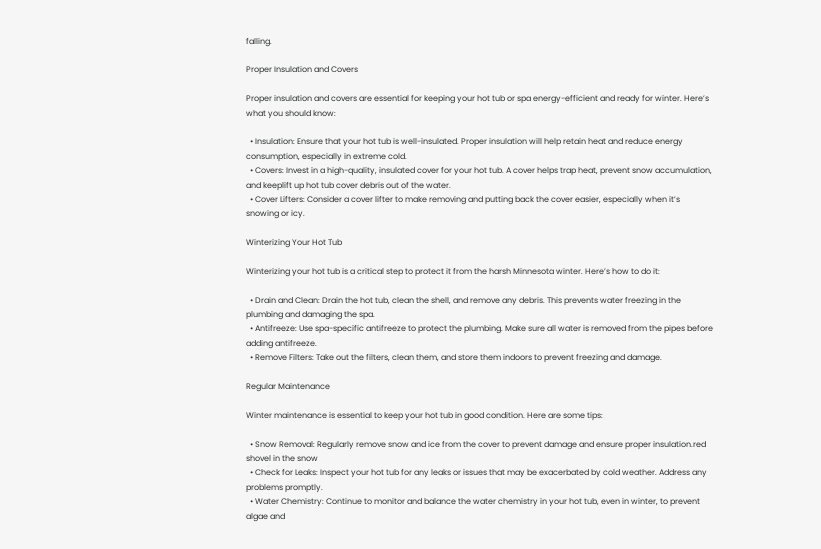falling.

Proper Insulation and Covers

Proper insulation and covers are essential for keeping your hot tub or spa energy-efficient and ready for winter. Here’s what you should know:

  • Insulation: Ensure that your hot tub is well-insulated. Proper insulation will help retain heat and reduce energy consumption, especially in extreme cold.
  • Covers: Invest in a high-quality, insulated cover for your hot tub. A cover helps trap heat, prevent snow accumulation, and keeplift up hot tub cover debris out of the water.
  • Cover Lifters: Consider a cover lifter to make removing and putting back the cover easier, especially when it’s snowing or icy.

Winterizing Your Hot Tub

Winterizing your hot tub is a critical step to protect it from the harsh Minnesota winter. Here’s how to do it:

  • Drain and Clean: Drain the hot tub, clean the shell, and remove any debris. This prevents water freezing in the plumbing and damaging the spa.
  • Antifreeze: Use spa-specific antifreeze to protect the plumbing. Make sure all water is removed from the pipes before adding antifreeze.
  • Remove Filters: Take out the filters, clean them, and store them indoors to prevent freezing and damage.

Regular Maintenance

Winter maintenance is essential to keep your hot tub in good condition. Here are some tips:

  • Snow Removal: Regularly remove snow and ice from the cover to prevent damage and ensure proper insulation.red shovel in the snow
  • Check for Leaks: Inspect your hot tub for any leaks or issues that may be exacerbated by cold weather. Address any problems promptly.
  • Water Chemistry: Continue to monitor and balance the water chemistry in your hot tub, even in winter, to prevent algae and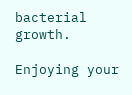bacterial growth.

Enjoying your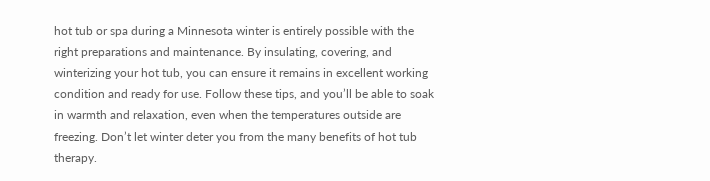hot tub or spa during a Minnesota winter is entirely possible with the right preparations and maintenance. By insulating, covering, and winterizing your hot tub, you can ensure it remains in excellent working condition and ready for use. Follow these tips, and you’ll be able to soak in warmth and relaxation, even when the temperatures outside are freezing. Don’t let winter deter you from the many benefits of hot tub therapy.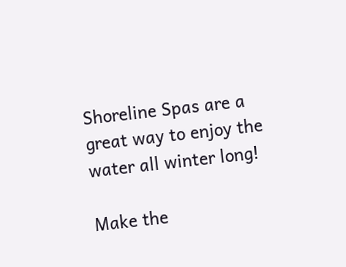Shoreline Spas are a great way to enjoy the water all winter long!

Make the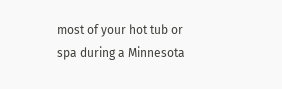most of your hot tub or spa during a Minnesota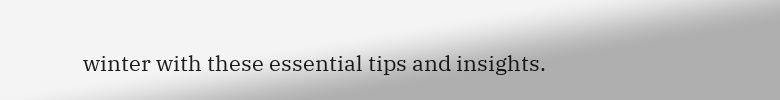winter with these essential tips and insights.